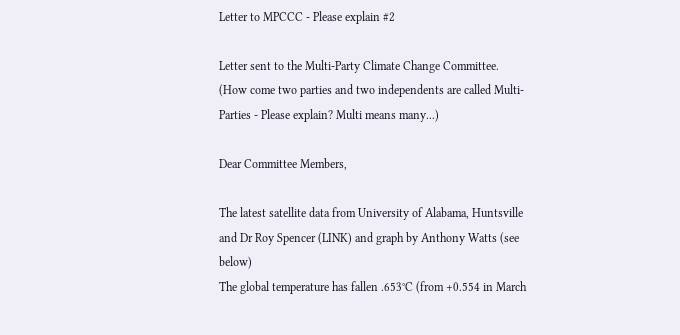Letter to MPCCC - Please explain #2

Letter sent to the Multi-Party Climate Change Committee. (How come two parties and two independents are called Multi-Parties - Please explain? Multi means many...)

Dear Committee Members,

The latest satellite data from University of Alabama, Huntsville and Dr Roy Spencer (LINK) and graph by Anthony Watts (see below)
The global temperature has fallen .653°C (from +0.554 in March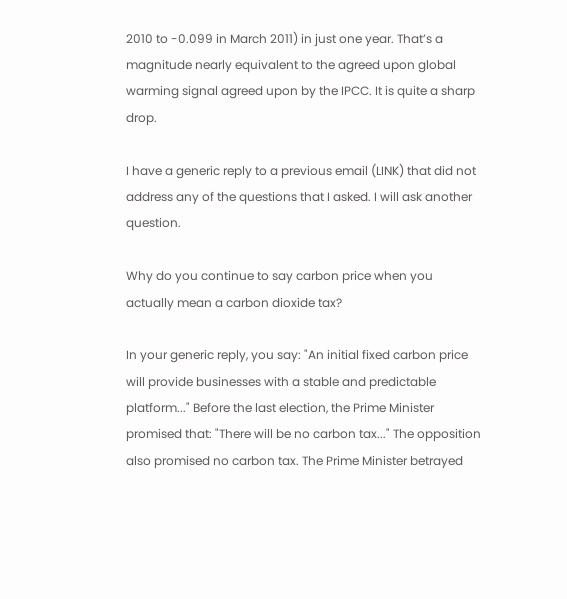2010 to -0.099 in March 2011) in just one year. That’s a magnitude nearly equivalent to the agreed upon global warming signal agreed upon by the IPCC. It is quite a sharp drop.

I have a generic reply to a previous email (LINK) that did not address any of the questions that I asked. I will ask another question.

Why do you continue to say carbon price when you actually mean a carbon dioxide tax?

In your generic reply, you say: "An initial fixed carbon price will provide businesses with a stable and predictable platform..." Before the last election, the Prime Minister promised that: "There will be no carbon tax..." The opposition also promised no carbon tax. The Prime Minister betrayed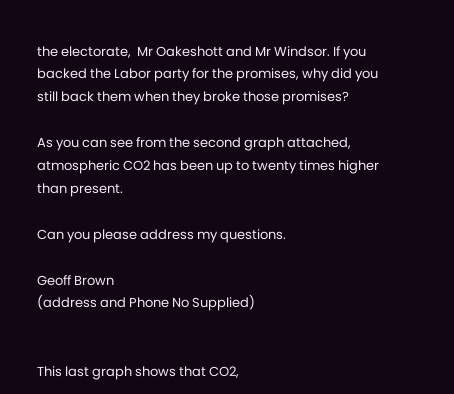the electorate,  Mr Oakeshott and Mr Windsor. If you backed the Labor party for the promises, why did you still back them when they broke those promises?

As you can see from the second graph attached, atmospheric CO2 has been up to twenty times higher than present.

Can you please address my questions.

Geoff Brown
(address and Phone No Supplied)


This last graph shows that CO2,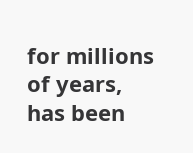for millions of years, has been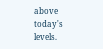above today's levels.